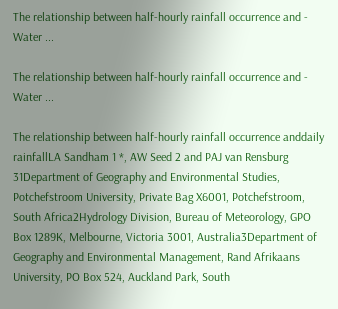The relationship between half-hourly rainfall occurrence and - Water ...

The relationship between half-hourly rainfall occurrence and - Water ...

The relationship between half-hourly rainfall occurrence anddaily rainfallLA Sandham 1 *, AW Seed 2 and PAJ van Rensburg 31Department of Geography and Environmental Studies, Potchefstroom University, Private Bag X6001, Potchefstroom, South Africa2Hydrology Division, Bureau of Meteorology, GPO Box 1289K, Melbourne, Victoria 3001, Australia3Department of Geography and Environmental Management, Rand Afrikaans University, PO Box 524, Auckland Park, South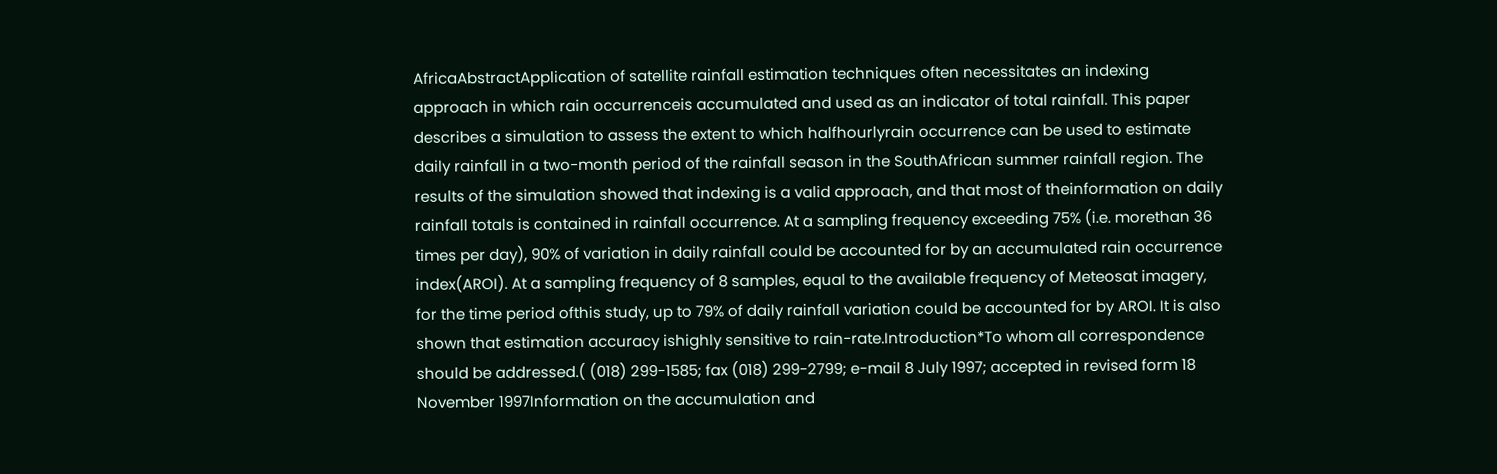AfricaAbstractApplication of satellite rainfall estimation techniques often necessitates an indexing approach in which rain occurrenceis accumulated and used as an indicator of total rainfall. This paper describes a simulation to assess the extent to which halfhourlyrain occurrence can be used to estimate daily rainfall in a two-month period of the rainfall season in the SouthAfrican summer rainfall region. The results of the simulation showed that indexing is a valid approach, and that most of theinformation on daily rainfall totals is contained in rainfall occurrence. At a sampling frequency exceeding 75% (i.e. morethan 36 times per day), 90% of variation in daily rainfall could be accounted for by an accumulated rain occurrence index(AROI). At a sampling frequency of 8 samples, equal to the available frequency of Meteosat imagery, for the time period ofthis study, up to 79% of daily rainfall variation could be accounted for by AROI. It is also shown that estimation accuracy ishighly sensitive to rain-rate.Introduction*To whom all correspondence should be addressed.( (018) 299-1585; fax (018) 299-2799; e-mail 8 July 1997; accepted in revised form 18 November 1997Information on the accumulation and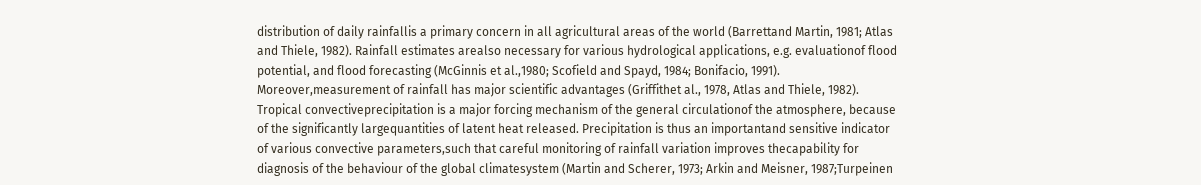distribution of daily rainfallis a primary concern in all agricultural areas of the world (Barrettand Martin, 1981; Atlas and Thiele, 1982). Rainfall estimates arealso necessary for various hydrological applications, e.g. evaluationof flood potential, and flood forecasting (McGinnis et al.,1980; Scofield and Spayd, 1984; Bonifacio, 1991). Moreover,measurement of rainfall has major scientific advantages (Griffithet al., 1978, Atlas and Thiele, 1982). Tropical convectiveprecipitation is a major forcing mechanism of the general circulationof the atmosphere, because of the significantly largequantities of latent heat released. Precipitation is thus an importantand sensitive indicator of various convective parameters,such that careful monitoring of rainfall variation improves thecapability for diagnosis of the behaviour of the global climatesystem (Martin and Scherer, 1973; Arkin and Meisner, 1987;Turpeinen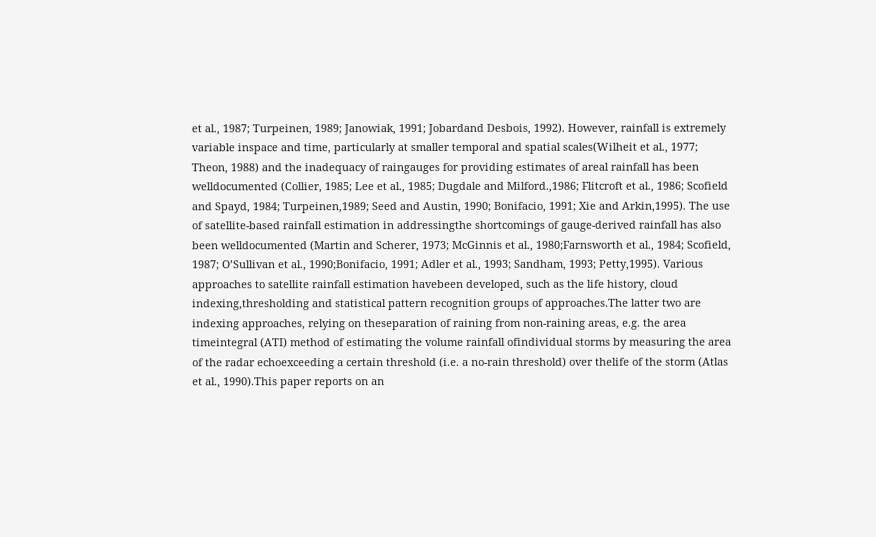et al., 1987; Turpeinen, 1989; Janowiak, 1991; Jobardand Desbois, 1992). However, rainfall is extremely variable inspace and time, particularly at smaller temporal and spatial scales(Wilheit et al., 1977; Theon, 1988) and the inadequacy of raingauges for providing estimates of areal rainfall has been welldocumented (Collier, 1985; Lee et al., 1985; Dugdale and Milford.,1986; Flitcroft et al., 1986; Scofield and Spayd, 1984; Turpeinen,1989; Seed and Austin, 1990; Bonifacio, 1991; Xie and Arkin,1995). The use of satellite-based rainfall estimation in addressingthe shortcomings of gauge-derived rainfall has also been welldocumented (Martin and Scherer, 1973; McGinnis et al., 1980;Farnsworth et al., 1984; Scofield, 1987; O’Sullivan et al., 1990;Bonifacio, 1991; Adler et al., 1993; Sandham, 1993; Petty,1995). Various approaches to satellite rainfall estimation havebeen developed, such as the life history, cloud indexing,thresholding and statistical pattern recognition groups of approaches.The latter two are indexing approaches, relying on theseparation of raining from non-raining areas, e.g. the area timeintegral (ATI) method of estimating the volume rainfall ofindividual storms by measuring the area of the radar echoexceeding a certain threshold (i.e. a no-rain threshold) over thelife of the storm (Atlas et al., 1990).This paper reports on an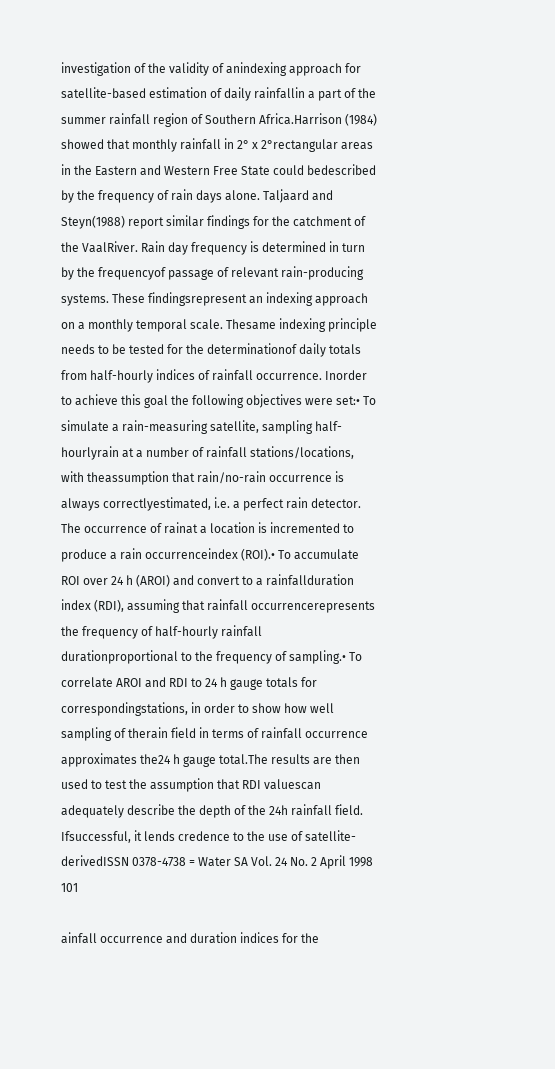investigation of the validity of anindexing approach for satellite-based estimation of daily rainfallin a part of the summer rainfall region of Southern Africa.Harrison (1984) showed that monthly rainfall in 2° x 2°rectangular areas in the Eastern and Western Free State could bedescribed by the frequency of rain days alone. Taljaard and Steyn(1988) report similar findings for the catchment of the VaalRiver. Rain day frequency is determined in turn by the frequencyof passage of relevant rain-producing systems. These findingsrepresent an indexing approach on a monthly temporal scale. Thesame indexing principle needs to be tested for the determinationof daily totals from half-hourly indices of rainfall occurrence. Inorder to achieve this goal the following objectives were set:• To simulate a rain-measuring satellite, sampling half-hourlyrain at a number of rainfall stations/locations, with theassumption that rain/no-rain occurrence is always correctlyestimated, i.e. a perfect rain detector. The occurrence of rainat a location is incremented to produce a rain occurrenceindex (ROI).• To accumulate ROI over 24 h (AROI) and convert to a rainfallduration index (RDI), assuming that rainfall occurrencerepresents the frequency of half-hourly rainfall durationproportional to the frequency of sampling.• To correlate AROI and RDI to 24 h gauge totals for correspondingstations, in order to show how well sampling of therain field in terms of rainfall occurrence approximates the24 h gauge total.The results are then used to test the assumption that RDI valuescan adequately describe the depth of the 24h rainfall field. Ifsuccessful, it lends credence to the use of satellite-derivedISSN 0378-4738 = Water SA Vol. 24 No. 2 April 1998 101

ainfall occurrence and duration indices for the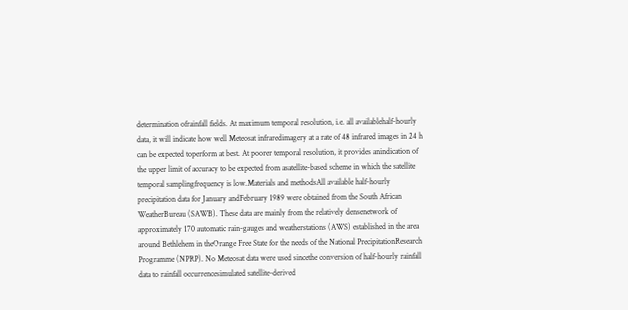determination ofrainfall fields. At maximum temporal resolution, i.e. all availablehalf-hourly data, it will indicate how well Meteosat infraredimagery at a rate of 48 infrared images in 24 h can be expected toperform at best. At poorer temporal resolution, it provides anindication of the upper limit of accuracy to be expected from asatellite-based scheme in which the satellite temporal samplingfrequency is low.Materials and methodsAll available half-hourly precipitation data for January andFebruary 1989 were obtained from the South African WeatherBureau (SAWB). These data are mainly from the relatively densenetwork of approximately 170 automatic rain-gauges and weatherstations (AWS) established in the area around Bethlehem in theOrange Free State for the needs of the National PrecipitationResearch Programme (NPRP). No Meteosat data were used sincethe conversion of half-hourly rainfall data to rainfall occurrencesimulated satellite-derived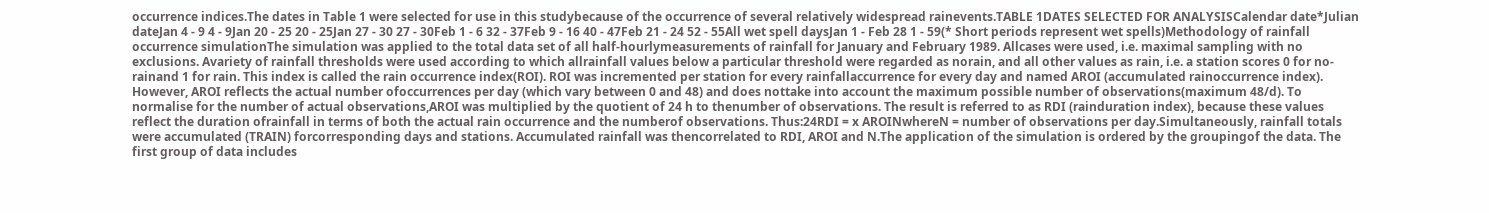occurrence indices.The dates in Table 1 were selected for use in this studybecause of the occurrence of several relatively widespread rainevents.TABLE 1DATES SELECTED FOR ANALYSISCalendar date*Julian dateJan 4 - 9 4 - 9Jan 20 - 25 20 - 25Jan 27 - 30 27 - 30Feb 1 - 6 32 - 37Feb 9 - 16 40 - 47Feb 21 - 24 52 - 55All wet spell daysJan 1 - Feb 28 1 - 59(* Short periods represent wet spells)Methodology of rainfall occurrence simulationThe simulation was applied to the total data set of all half-hourlymeasurements of rainfall for January and February 1989. Allcases were used, i.e. maximal sampling with no exclusions. Avariety of rainfall thresholds were used according to which allrainfall values below a particular threshold were regarded as norain, and all other values as rain, i.e. a station scores 0 for no-rainand 1 for rain. This index is called the rain occurrence index(ROI). ROI was incremented per station for every rainfallaccurrence for every day and named AROI (accumulated rainoccurrence index). However, AROI reflects the actual number ofoccurrences per day (which vary between 0 and 48) and does nottake into account the maximum possible number of observations(maximum 48/d). To normalise for the number of actual observations,AROI was multiplied by the quotient of 24 h to thenumber of observations. The result is referred to as RDI (rainduration index), because these values reflect the duration ofrainfall in terms of both the actual rain occurrence and the numberof observations. Thus:24RDI = x AROINwhereN = number of observations per day.Simultaneously, rainfall totals were accumulated (TRAIN) forcorresponding days and stations. Accumulated rainfall was thencorrelated to RDI, AROI and N.The application of the simulation is ordered by the groupingof the data. The first group of data includes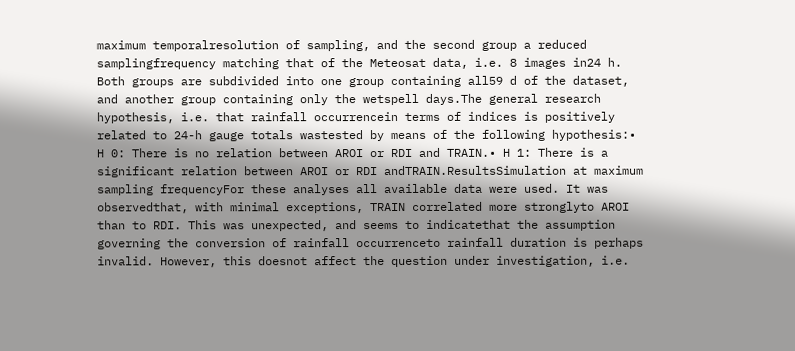maximum temporalresolution of sampling, and the second group a reduced samplingfrequency matching that of the Meteosat data, i.e. 8 images in24 h. Both groups are subdivided into one group containing all59 d of the dataset, and another group containing only the wetspell days.The general research hypothesis, i.e. that rainfall occurrencein terms of indices is positively related to 24-h gauge totals wastested by means of the following hypothesis:• H 0: There is no relation between AROI or RDI and TRAIN.• H 1: There is a significant relation between AROI or RDI andTRAIN.ResultsSimulation at maximum sampling frequencyFor these analyses all available data were used. It was observedthat, with minimal exceptions, TRAIN correlated more stronglyto AROI than to RDI. This was unexpected, and seems to indicatethat the assumption governing the conversion of rainfall occurrenceto rainfall duration is perhaps invalid. However, this doesnot affect the question under investigation, i.e.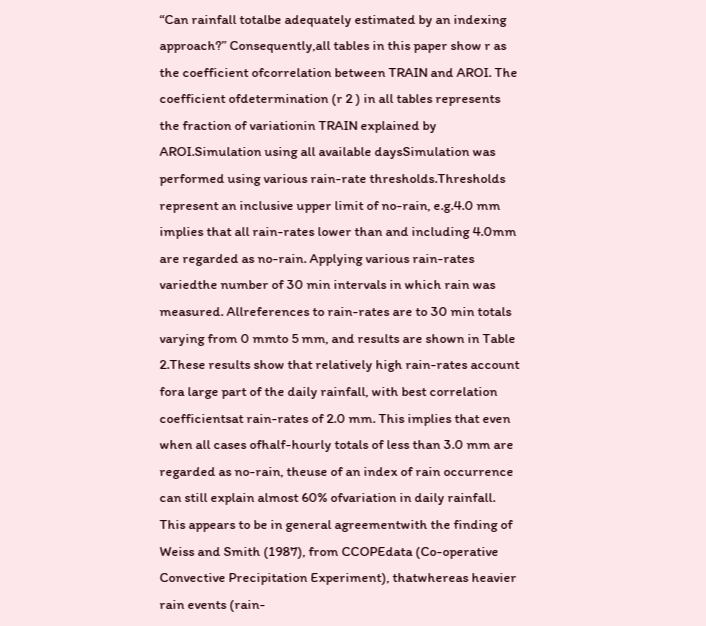“Can rainfall totalbe adequately estimated by an indexing approach?” Consequently,all tables in this paper show r as the coefficient ofcorrelation between TRAIN and AROI. The coefficient ofdetermination (r 2 ) in all tables represents the fraction of variationin TRAIN explained by AROI.Simulation using all available daysSimulation was performed using various rain-rate thresholds.Thresholds represent an inclusive upper limit of no-rain, e.g.4.0 mm implies that all rain-rates lower than and including 4.0mm are regarded as no-rain. Applying various rain-rates variedthe number of 30 min intervals in which rain was measured. Allreferences to rain-rates are to 30 min totals varying from 0 mmto 5 mm, and results are shown in Table 2.These results show that relatively high rain-rates account fora large part of the daily rainfall, with best correlation coefficientsat rain-rates of 2.0 mm. This implies that even when all cases ofhalf-hourly totals of less than 3.0 mm are regarded as no-rain, theuse of an index of rain occurrence can still explain almost 60% ofvariation in daily rainfall. This appears to be in general agreementwith the finding of Weiss and Smith (1987), from CCOPEdata (Co-operative Convective Precipitation Experiment), thatwhereas heavier rain events (rain-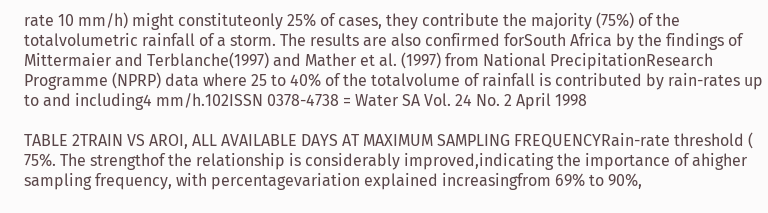rate 10 mm/h) might constituteonly 25% of cases, they contribute the majority (75%) of the totalvolumetric rainfall of a storm. The results are also confirmed forSouth Africa by the findings of Mittermaier and Terblanche(1997) and Mather et al. (1997) from National PrecipitationResearch Programme (NPRP) data where 25 to 40% of the totalvolume of rainfall is contributed by rain-rates up to and including4 mm/h.102ISSN 0378-4738 = Water SA Vol. 24 No. 2 April 1998

TABLE 2TRAIN VS AROI, ALL AVAILABLE DAYS AT MAXIMUM SAMPLING FREQUENCYRain-rate threshold ( 75%. The strengthof the relationship is considerably improved,indicating the importance of ahigher sampling frequency, with percentagevariation explained increasingfrom 69% to 90%,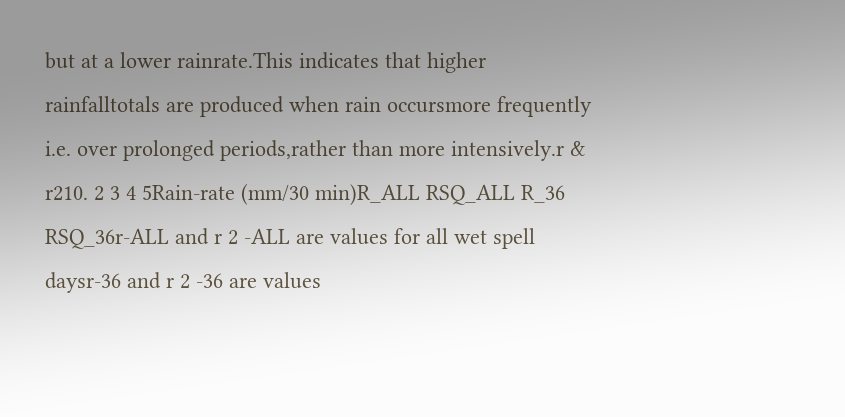but at a lower rainrate.This indicates that higher rainfalltotals are produced when rain occursmore frequently i.e. over prolonged periods,rather than more intensively.r & r210. 2 3 4 5Rain-rate (mm/30 min)R_ALL RSQ_ALL R_36 RSQ_36r-ALL and r 2 -ALL are values for all wet spell daysr-36 and r 2 -36 are values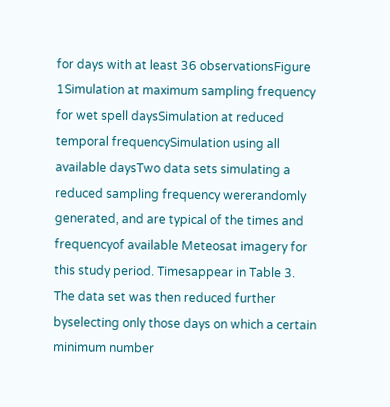for days with at least 36 observationsFigure 1Simulation at maximum sampling frequency for wet spell daysSimulation at reduced temporal frequencySimulation using all available daysTwo data sets simulating a reduced sampling frequency wererandomly generated, and are typical of the times and frequencyof available Meteosat imagery for this study period. Timesappear in Table 3. The data set was then reduced further byselecting only those days on which a certain minimum number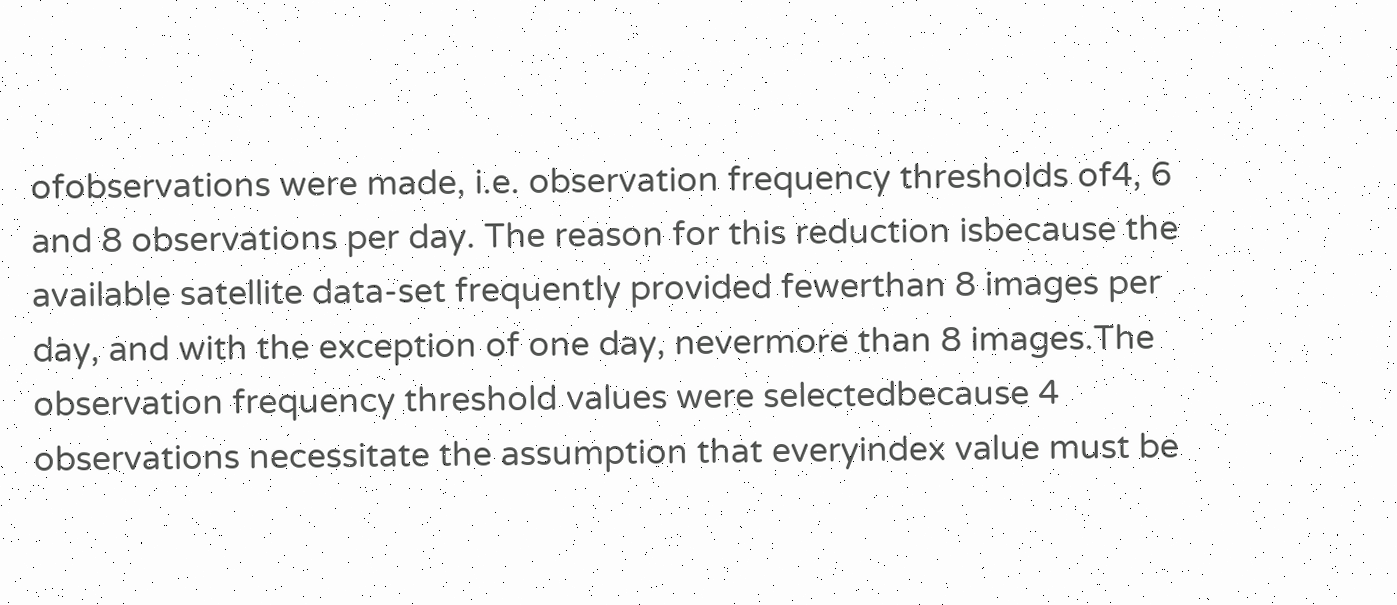ofobservations were made, i.e. observation frequency thresholds of4, 6 and 8 observations per day. The reason for this reduction isbecause the available satellite data-set frequently provided fewerthan 8 images per day, and with the exception of one day, nevermore than 8 images.The observation frequency threshold values were selectedbecause 4 observations necessitate the assumption that everyindex value must be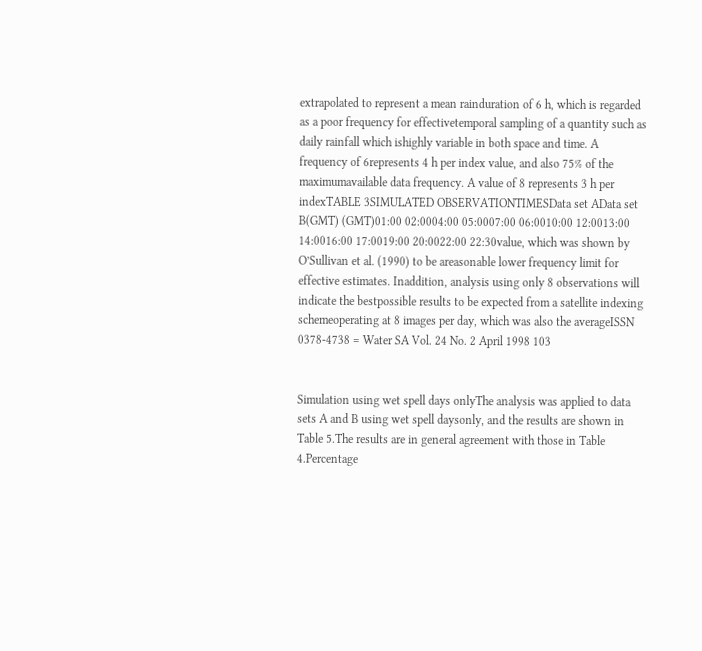extrapolated to represent a mean rainduration of 6 h, which is regarded as a poor frequency for effectivetemporal sampling of a quantity such as daily rainfall which ishighly variable in both space and time. A frequency of 6represents 4 h per index value, and also 75% of the maximumavailable data frequency. A value of 8 represents 3 h per indexTABLE 3SIMULATED OBSERVATIONTIMESData set AData set B(GMT) (GMT)01:00 02:0004:00 05:0007:00 06:0010:00 12:0013:00 14:0016:00 17:0019:00 20:0022:00 22:30value, which was shown by O’Sullivan et al. (1990) to be areasonable lower frequency limit for effective estimates. Inaddition, analysis using only 8 observations will indicate the bestpossible results to be expected from a satellite indexing schemeoperating at 8 images per day, which was also the averageISSN 0378-4738 = Water SA Vol. 24 No. 2 April 1998 103


Simulation using wet spell days onlyThe analysis was applied to data sets A and B using wet spell daysonly, and the results are shown in Table 5.The results are in general agreement with those in Table 4.Percentage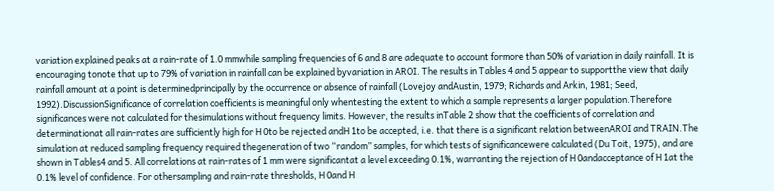variation explained peaks at a rain-rate of 1.0 mmwhile sampling frequencies of 6 and 8 are adequate to account formore than 50% of variation in daily rainfall. It is encouraging tonote that up to 79% of variation in rainfall can be explained byvariation in AROI. The results in Tables 4 and 5 appear to supportthe view that daily rainfall amount at a point is determinedprincipally by the occurrence or absence of rainfall (Lovejoy andAustin, 1979; Richards and Arkin, 1981; Seed, 1992).DiscussionSignificance of correlation coefficients is meaningful only whentesting the extent to which a sample represents a larger population.Therefore significances were not calculated for thesimulations without frequency limits. However, the results inTable 2 show that the coefficients of correlation and determinationat all rain-rates are sufficiently high for H 0to be rejected andH 1to be accepted, i.e. that there is a significant relation betweenAROI and TRAIN.The simulation at reduced sampling frequency required thegeneration of two “random” samples, for which tests of significancewere calculated (Du Toit, 1975), and are shown in Tables4 and 5. All correlations at rain-rates of 1 mm were significantat a level exceeding 0.1%, warranting the rejection of H 0andacceptance of H 1at the 0.1% level of confidence. For othersampling and rain-rate thresholds, H 0and H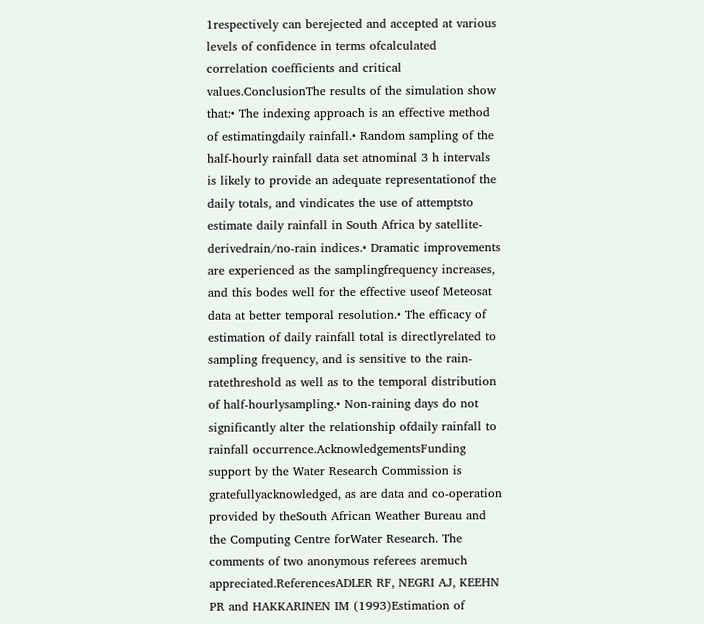1respectively can berejected and accepted at various levels of confidence in terms ofcalculated correlation coefficients and critical values.ConclusionThe results of the simulation show that:• The indexing approach is an effective method of estimatingdaily rainfall.• Random sampling of the half-hourly rainfall data set atnominal 3 h intervals is likely to provide an adequate representationof the daily totals, and vindicates the use of attemptsto estimate daily rainfall in South Africa by satellite-derivedrain/no-rain indices.• Dramatic improvements are experienced as the samplingfrequency increases, and this bodes well for the effective useof Meteosat data at better temporal resolution.• The efficacy of estimation of daily rainfall total is directlyrelated to sampling frequency, and is sensitive to the rain-ratethreshold as well as to the temporal distribution of half-hourlysampling.• Non-raining days do not significantly alter the relationship ofdaily rainfall to rainfall occurrence.AcknowledgementsFunding support by the Water Research Commission is gratefullyacknowledged, as are data and co-operation provided by theSouth African Weather Bureau and the Computing Centre forWater Research. The comments of two anonymous referees aremuch appreciated.ReferencesADLER RF, NEGRI AJ, KEEHN PR and HAKKARINEN IM (1993)Estimation of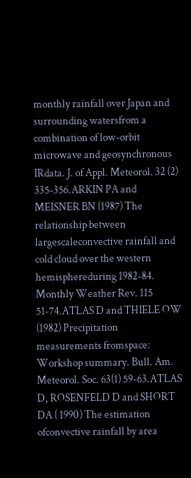monthly rainfall over Japan and surrounding watersfrom a combination of low-orbit microwave and geosynchronous IRdata. J. of Appl. Meteorol. 32 (2) 335-356.ARKIN PA and MEISNER BN (1987) The relationship between largescaleconvective rainfall and cold cloud over the western hemisphereduring 1982-84. Monthly Weather Rev. 115 51-74.ATLAS D and THIELE OW (1982) Precipitation measurements fromspace: Workshop summary. Bull. Am. Meteorol. Soc. 63(1) 59-63.ATLAS D, ROSENFELD D and SHORT DA ( 1990) The estimation ofconvective rainfall by area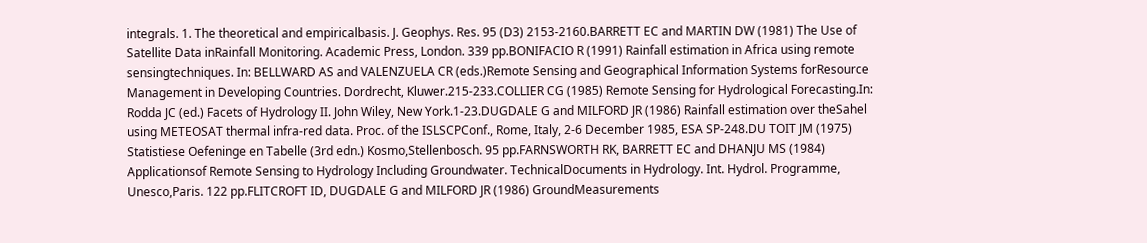integrals. 1. The theoretical and empiricalbasis. J. Geophys. Res. 95 (D3) 2153-2160.BARRETT EC and MARTIN DW (1981) The Use of Satellite Data inRainfall Monitoring. Academic Press, London. 339 pp.BONIFACIO R (1991) Rainfall estimation in Africa using remote sensingtechniques. In: BELLWARD AS and VALENZUELA CR (eds.)Remote Sensing and Geographical Information Systems forResource Management in Developing Countries. Dordrecht, Kluwer.215-233.COLLIER CG (1985) Remote Sensing for Hydrological Forecasting.In: Rodda JC (ed.) Facets of Hydrology II. John Wiley, New York.1-23.DUGDALE G and MILFORD JR (1986) Rainfall estimation over theSahel using METEOSAT thermal infra-red data. Proc. of the ISLSCPConf., Rome, Italy, 2-6 December 1985, ESA SP-248.DU TOIT JM (1975) Statistiese Oefeninge en Tabelle (3rd edn.) Kosmo,Stellenbosch. 95 pp.FARNSWORTH RK, BARRETT EC and DHANJU MS (1984) Applicationsof Remote Sensing to Hydrology Including Groundwater. TechnicalDocuments in Hydrology. Int. Hydrol. Programme, Unesco,Paris. 122 pp.FLITCROFT ID, DUGDALE G and MILFORD JR (1986) GroundMeasurements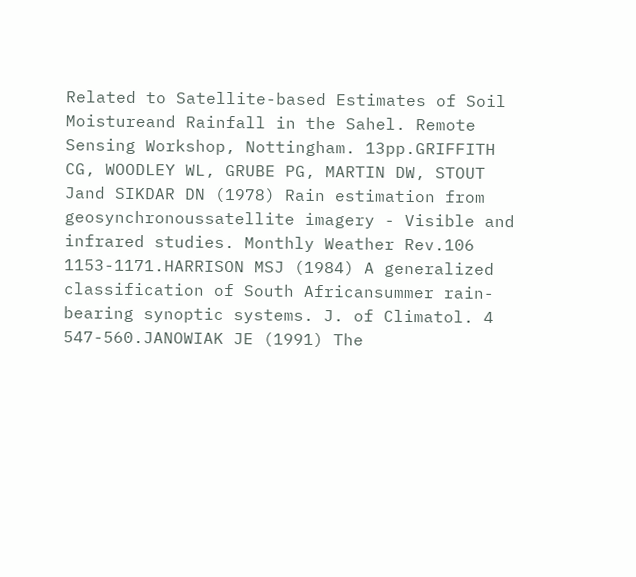Related to Satellite-based Estimates of Soil Moistureand Rainfall in the Sahel. Remote Sensing Workshop, Nottingham. 13pp.GRIFFITH CG, WOODLEY WL, GRUBE PG, MARTIN DW, STOUT Jand SIKDAR DN (1978) Rain estimation from geosynchronoussatellite imagery - Visible and infrared studies. Monthly Weather Rev.106 1153-1171.HARRISON MSJ (1984) A generalized classification of South Africansummer rain-bearing synoptic systems. J. of Climatol. 4 547-560.JANOWIAK JE (1991) The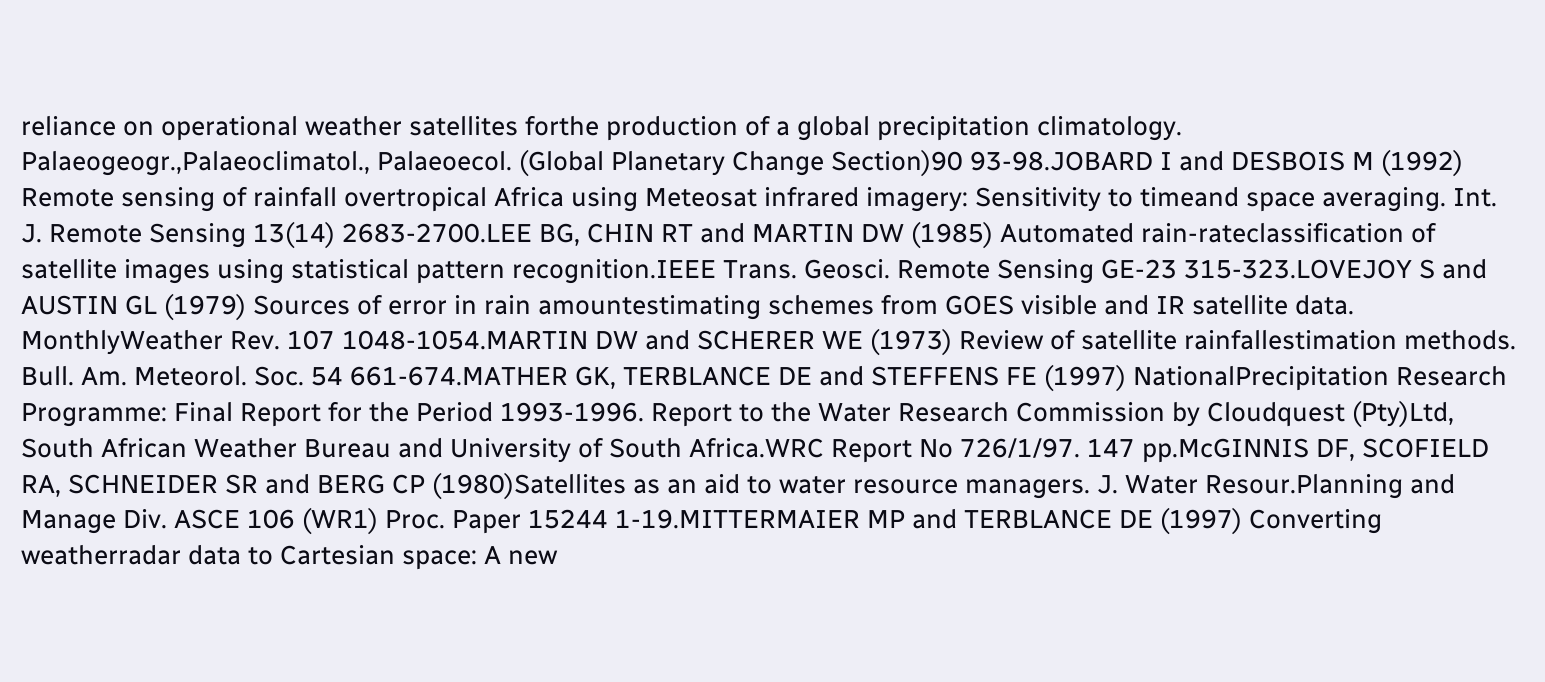reliance on operational weather satellites forthe production of a global precipitation climatology. Palaeogeogr.,Palaeoclimatol., Palaeoecol. (Global Planetary Change Section)90 93-98.JOBARD I and DESBOIS M (1992) Remote sensing of rainfall overtropical Africa using Meteosat infrared imagery: Sensitivity to timeand space averaging. Int. J. Remote Sensing 13(14) 2683-2700.LEE BG, CHIN RT and MARTIN DW (1985) Automated rain-rateclassification of satellite images using statistical pattern recognition.IEEE Trans. Geosci. Remote Sensing GE-23 315-323.LOVEJOY S and AUSTIN GL (1979) Sources of error in rain amountestimating schemes from GOES visible and IR satellite data. MonthlyWeather Rev. 107 1048-1054.MARTIN DW and SCHERER WE (1973) Review of satellite rainfallestimation methods. Bull. Am. Meteorol. Soc. 54 661-674.MATHER GK, TERBLANCE DE and STEFFENS FE (1997) NationalPrecipitation Research Programme: Final Report for the Period 1993-1996. Report to the Water Research Commission by Cloudquest (Pty)Ltd, South African Weather Bureau and University of South Africa.WRC Report No 726/1/97. 147 pp.McGINNIS DF, SCOFIELD RA, SCHNEIDER SR and BERG CP (1980)Satellites as an aid to water resource managers. J. Water Resour.Planning and Manage Div. ASCE 106 (WR1) Proc. Paper 15244 1-19.MITTERMAIER MP and TERBLANCE DE (1997) Converting weatherradar data to Cartesian space: A new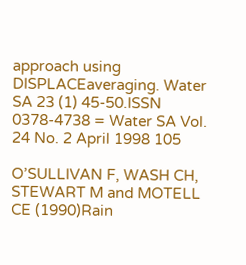approach using DISPLACEaveraging. Water SA 23 (1) 45-50.ISSN 0378-4738 = Water SA Vol. 24 No. 2 April 1998 105

O’SULLIVAN F, WASH CH, STEWART M and MOTELL CE (1990)Rain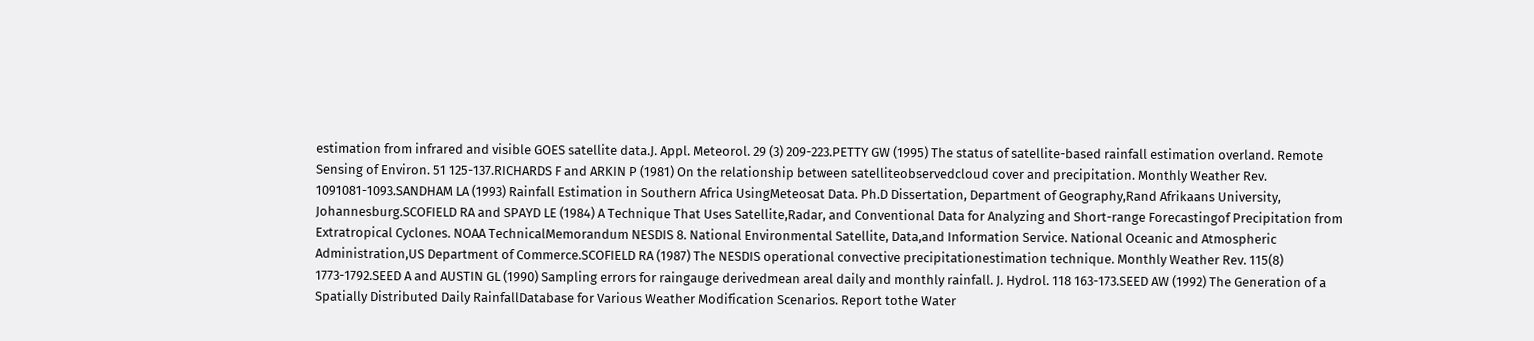estimation from infrared and visible GOES satellite data.J. Appl. Meteorol. 29 (3) 209-223.PETTY GW (1995) The status of satellite-based rainfall estimation overland. Remote Sensing of Environ. 51 125-137.RICHARDS F and ARKIN P (1981) On the relationship between satelliteobservedcloud cover and precipitation. Monthly Weather Rev. 1091081-1093.SANDHAM LA (1993) Rainfall Estimation in Southern Africa UsingMeteosat Data. Ph.D Dissertation, Department of Geography,Rand Afrikaans University, Johannesburg.SCOFIELD RA and SPAYD LE (1984) A Technique That Uses Satellite,Radar, and Conventional Data for Analyzing and Short-range Forecastingof Precipitation from Extratropical Cyclones. NOAA TechnicalMemorandum NESDIS 8. National Environmental Satellite, Data,and Information Service. National Oceanic and Atmospheric Administration,US Department of Commerce.SCOFIELD RA (1987) The NESDIS operational convective precipitationestimation technique. Monthly Weather Rev. 115(8) 1773-1792.SEED A and AUSTIN GL (1990) Sampling errors for raingauge derivedmean areal daily and monthly rainfall. J. Hydrol. 118 163-173.SEED AW (1992) The Generation of a Spatially Distributed Daily RainfallDatabase for Various Weather Modification Scenarios. Report tothe Water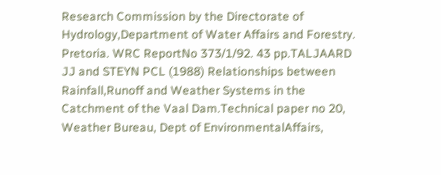Research Commission by the Directorate of Hydrology,Department of Water Affairs and Forestry. Pretoria. WRC ReportNo 373/1/92. 43 pp.TALJAARD JJ and STEYN PCL (1988) Relationships between Rainfall,Runoff and Weather Systems in the Catchment of the Vaal Dam.Technical paper no 20, Weather Bureau, Dept of EnvironmentalAffairs,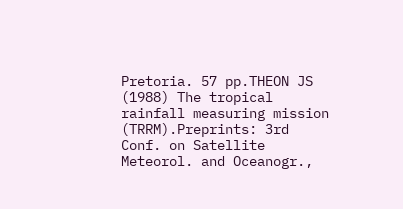Pretoria. 57 pp.THEON JS (1988) The tropical rainfall measuring mission (TRRM).Preprints: 3rd Conf. on Satellite Meteorol. and Oceanogr.,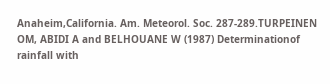Anaheim,California. Am. Meteorol. Soc. 287-289.TURPEINEN OM, ABIDI A and BELHOUANE W (1987) Determinationof rainfall with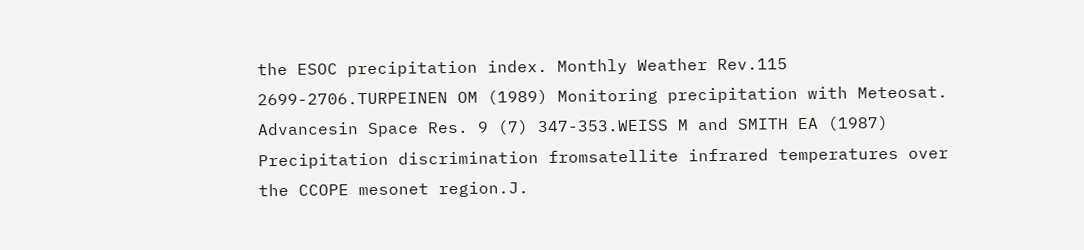the ESOC precipitation index. Monthly Weather Rev.115 2699-2706.TURPEINEN OM (1989) Monitoring precipitation with Meteosat. Advancesin Space Res. 9 (7) 347-353.WEISS M and SMITH EA (1987) Precipitation discrimination fromsatellite infrared temperatures over the CCOPE mesonet region.J.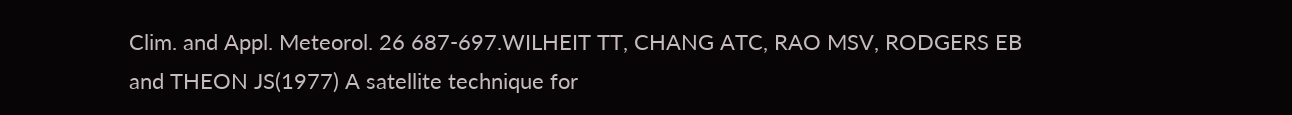Clim. and Appl. Meteorol. 26 687-697.WILHEIT TT, CHANG ATC, RAO MSV, RODGERS EB and THEON JS(1977) A satellite technique for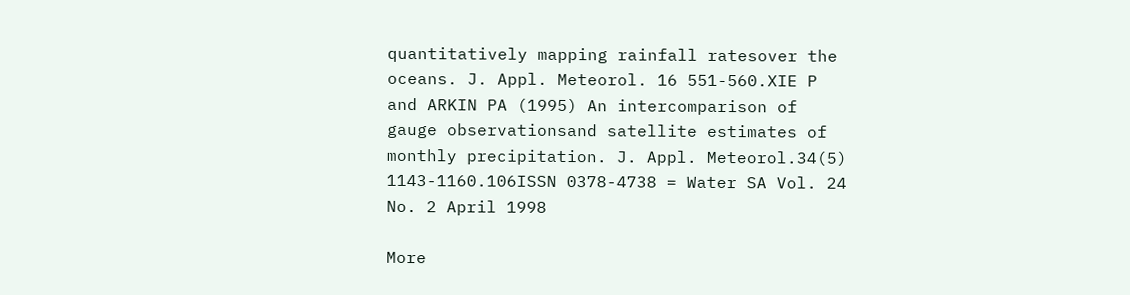quantitatively mapping rainfall ratesover the oceans. J. Appl. Meteorol. 16 551-560.XIE P and ARKIN PA (1995) An intercomparison of gauge observationsand satellite estimates of monthly precipitation. J. Appl. Meteorol.34(5) 1143-1160.106ISSN 0378-4738 = Water SA Vol. 24 No. 2 April 1998

More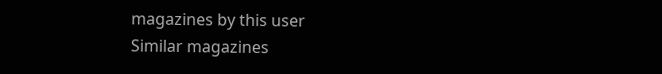magazines by this user
Similar magazines